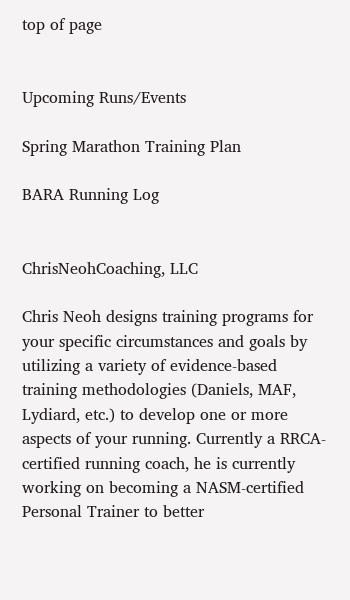top of page


Upcoming Runs/Events

Spring Marathon Training Plan

BARA Running Log


ChrisNeohCoaching, LLC

Chris Neoh designs training programs for your specific circumstances and goals by utilizing a variety of evidence-based training methodologies (Daniels, MAF, Lydiard, etc.) to develop one or more aspects of your running. Currently a RRCA-certified running coach, he is currently working on becoming a NASM-certified Personal Trainer to better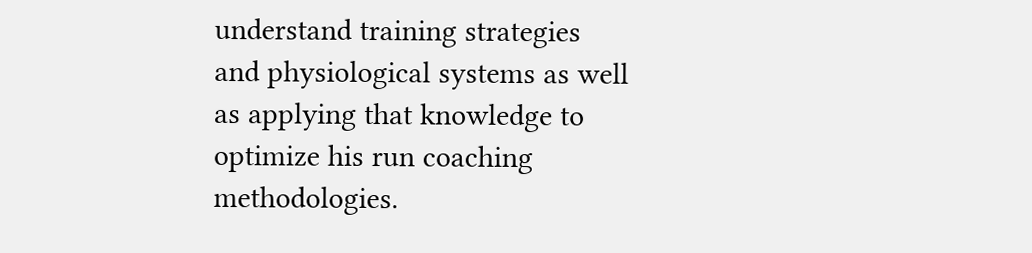understand training strategies and physiological systems as well as applying that knowledge to optimize his run coaching methodologies.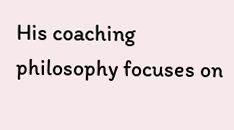His coaching philosophy focuses on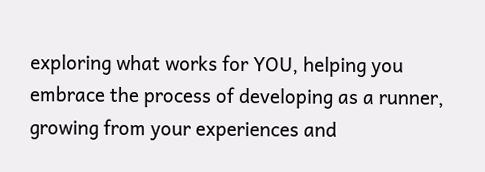exploring what works for YOU, helping you embrace the process of developing as a runner, growing from your experiences and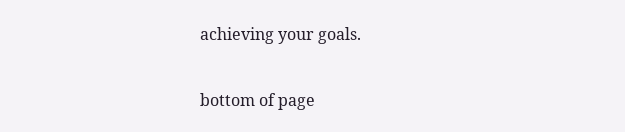achieving your goals.


bottom of page